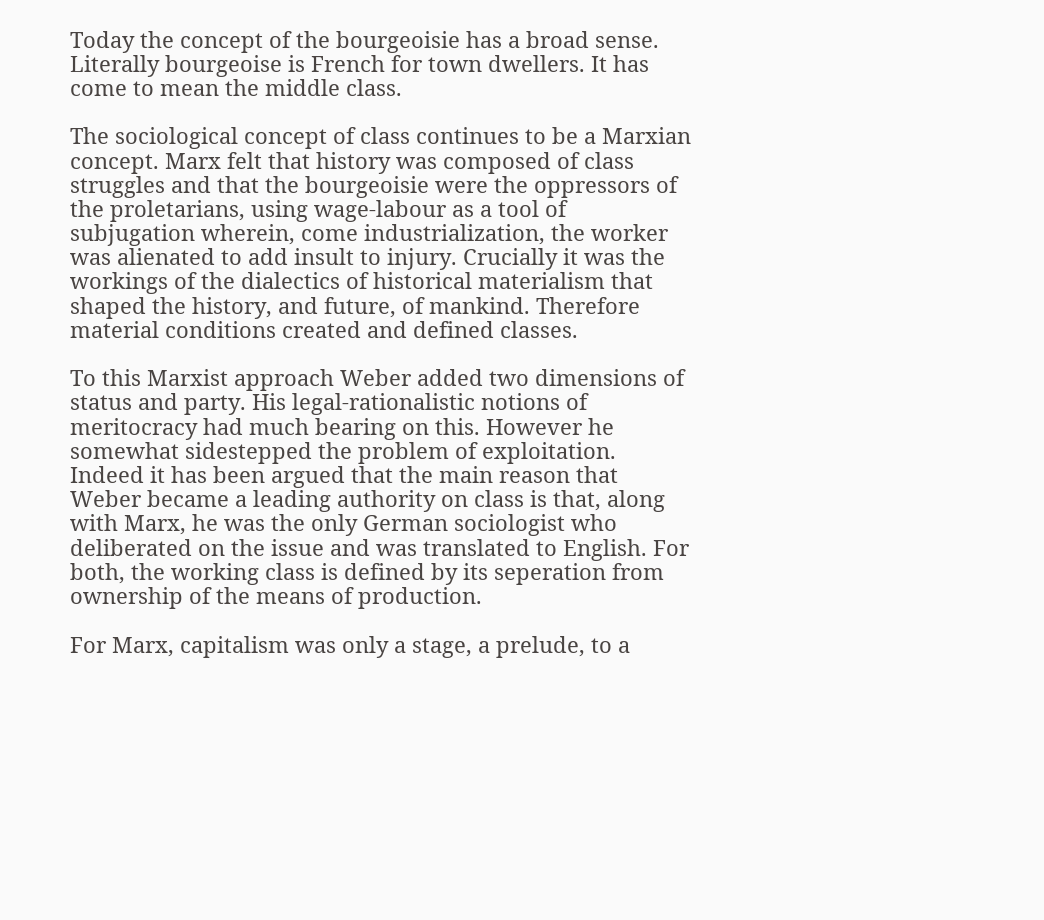Today the concept of the bourgeoisie has a broad sense. Literally bourgeoise is French for town dwellers. It has come to mean the middle class.

The sociological concept of class continues to be a Marxian concept. Marx felt that history was composed of class struggles and that the bourgeoisie were the oppressors of the proletarians, using wage-labour as a tool of subjugation wherein, come industrialization, the worker was alienated to add insult to injury. Crucially it was the workings of the dialectics of historical materialism that shaped the history, and future, of mankind. Therefore material conditions created and defined classes.

To this Marxist approach Weber added two dimensions of status and party. His legal-rationalistic notions of meritocracy had much bearing on this. However he somewhat sidestepped the problem of exploitation. Indeed it has been argued that the main reason that Weber became a leading authority on class is that, along with Marx, he was the only German sociologist who deliberated on the issue and was translated to English. For both, the working class is defined by its seperation from ownership of the means of production.

For Marx, capitalism was only a stage, a prelude, to a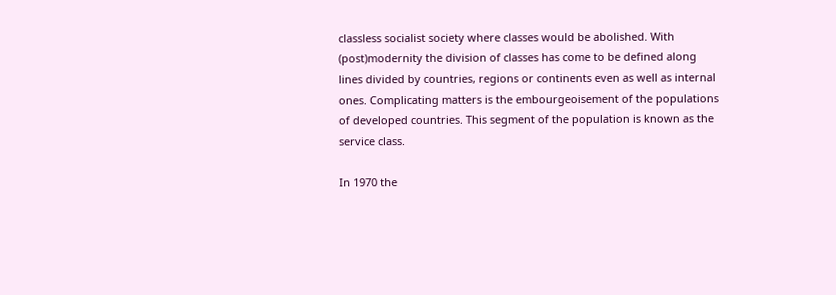classless socialist society where classes would be abolished. With (post)modernity the division of classes has come to be defined along lines divided by countries, regions or continents even as well as internal ones. Complicating matters is the embourgeoisement of the populations of developed countries. This segment of the population is known as the service class.

In 1970 the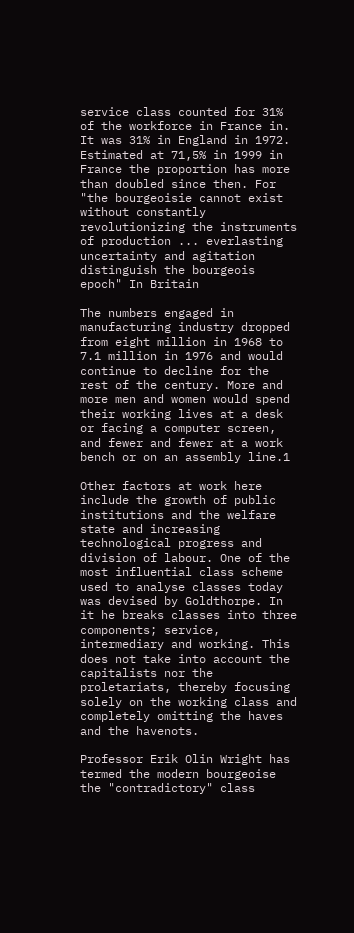service class counted for 31% of the workforce in France in. It was 31% in England in 1972. Estimated at 71,5% in 1999 in France the proportion has more than doubled since then. For "the bourgeoisie cannot exist without constantly revolutionizing the instruments of production ... everlasting uncertainty and agitation distinguish the bourgeois epoch" In Britain

The numbers engaged in manufacturing industry dropped from eight million in 1968 to 7.1 million in 1976 and would continue to decline for the rest of the century. More and more men and women would spend their working lives at a desk or facing a computer screen, and fewer and fewer at a work bench or on an assembly line.1

Other factors at work here include the growth of public institutions and the welfare state and increasing technological progress and division of labour. One of the most influential class scheme used to analyse classes today was devised by Goldthorpe. In it he breaks classes into three components; service, intermediary and working. This does not take into account the capitalists nor the proletariats, thereby focusing solely on the working class and completely omitting the haves and the havenots.

Professor Erik Olin Wright has termed the modern bourgeoise the "contradictory" class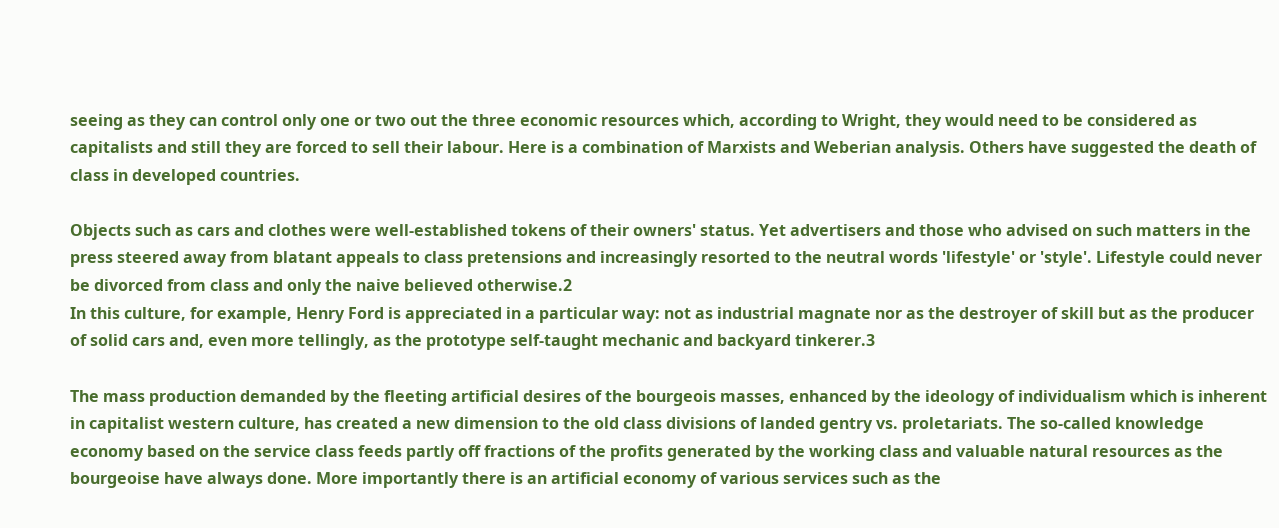seeing as they can control only one or two out the three economic resources which, according to Wright, they would need to be considered as capitalists and still they are forced to sell their labour. Here is a combination of Marxists and Weberian analysis. Others have suggested the death of class in developed countries.

Objects such as cars and clothes were well-established tokens of their owners' status. Yet advertisers and those who advised on such matters in the press steered away from blatant appeals to class pretensions and increasingly resorted to the neutral words 'lifestyle' or 'style'. Lifestyle could never be divorced from class and only the naive believed otherwise.2
In this culture, for example, Henry Ford is appreciated in a particular way: not as industrial magnate nor as the destroyer of skill but as the producer of solid cars and, even more tellingly, as the prototype self-taught mechanic and backyard tinkerer.3

The mass production demanded by the fleeting artificial desires of the bourgeois masses, enhanced by the ideology of individualism which is inherent in capitalist western culture, has created a new dimension to the old class divisions of landed gentry vs. proletariats. The so-called knowledge economy based on the service class feeds partly off fractions of the profits generated by the working class and valuable natural resources as the bourgeoise have always done. More importantly there is an artificial economy of various services such as the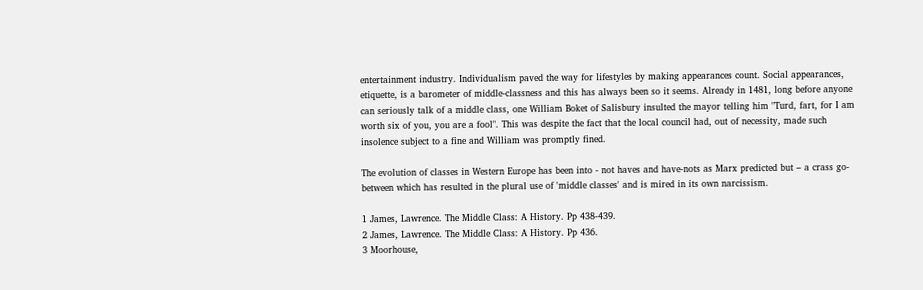entertainment industry. Individualism paved the way for lifestyles by making appearances count. Social appearances, etiquette, is a barometer of middle-classness and this has always been so it seems. Already in 1481, long before anyone can seriously talk of a middle class, one William Boket of Salisbury insulted the mayor telling him "Turd, fart, for I am worth six of you, you are a fool". This was despite the fact that the local council had, out of necessity, made such insolence subject to a fine and William was promptly fined.

The evolution of classes in Western Europe has been into - not haves and have-nots as Marx predicted but – a crass go-between which has resulted in the plural use of 'middle classes' and is mired in its own narcissism.

1 James, Lawrence. The Middle Class: A History. Pp 438-439.
2 James, Lawrence. The Middle Class: A History. Pp 436.
3 Moorhouse,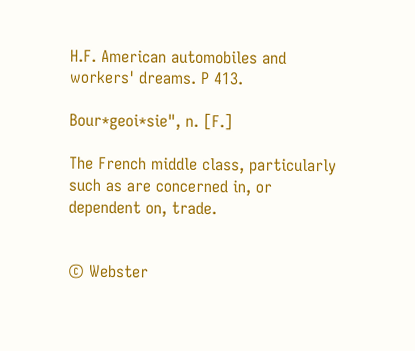H.F. American automobiles and workers' dreams. P 413.

Bour*geoi*sie", n. [F.]

The French middle class, particularly such as are concerned in, or dependent on, trade.


© Webster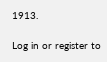1913.

Log in or register to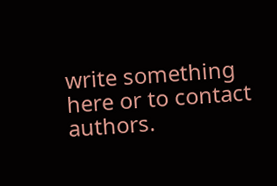write something here or to contact authors.